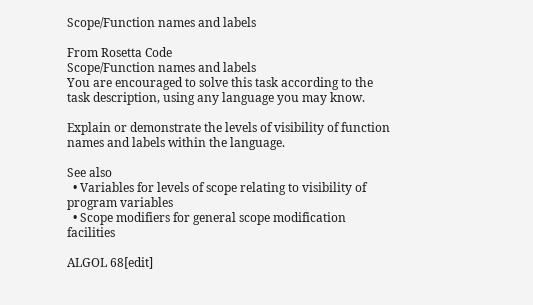Scope/Function names and labels

From Rosetta Code
Scope/Function names and labels
You are encouraged to solve this task according to the task description, using any language you may know.

Explain or demonstrate the levels of visibility of function names and labels within the language.

See also
  • Variables for levels of scope relating to visibility of program variables
  • Scope modifiers for general scope modification facilities

ALGOL 68[edit]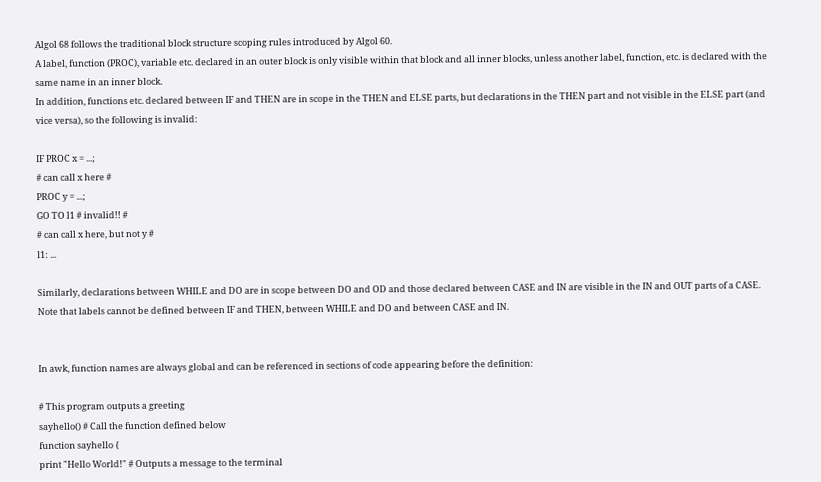Algol 68 follows the traditional block structure scoping rules introduced by Algol 60.
A label, function (PROC), variable etc. declared in an outer block is only visible within that block and all inner blocks, unless another label, function, etc. is declared with the same name in an inner block.
In addition, functions etc. declared between IF and THEN are in scope in the THEN and ELSE parts, but declarations in the THEN part and not visible in the ELSE part (and vice versa), so the following is invalid:

IF PROC x = ...;
# can call x here #
PROC y = ...;
GO TO l1 # invalid!! #
# can call x here, but not y #
l1: ...

Similarly, declarations between WHILE and DO are in scope between DO and OD and those declared between CASE and IN are visible in the IN and OUT parts of a CASE.
Note that labels cannot be defined between IF and THEN, between WHILE and DO and between CASE and IN.


In awk, function names are always global and can be referenced in sections of code appearing before the definition:

# This program outputs a greeting
sayhello() # Call the function defined below
function sayhello {
print "Hello World!" # Outputs a message to the terminal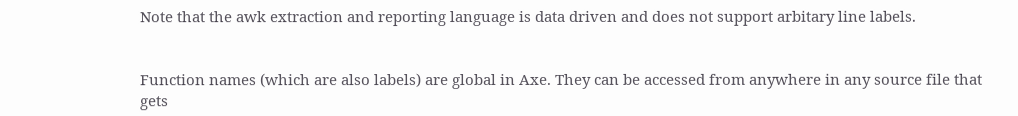Note that the awk extraction and reporting language is data driven and does not support arbitary line labels.


Function names (which are also labels) are global in Axe. They can be accessed from anywhere in any source file that gets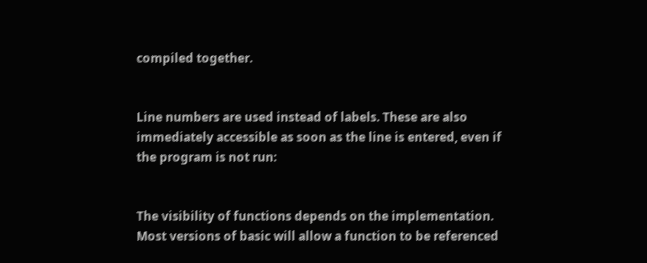compiled together.


Line numbers are used instead of labels. These are also immediately accessible as soon as the line is entered, even if the program is not run:


The visibility of functions depends on the implementation. Most versions of basic will allow a function to be referenced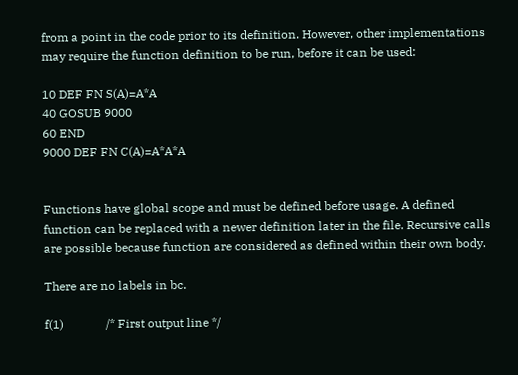from a point in the code prior to its definition. However, other implementations may require the function definition to be run, before it can be used:

10 DEF FN S(A)=A*A
40 GOSUB 9000
60 END
9000 DEF FN C(A)=A*A*A


Functions have global scope and must be defined before usage. A defined function can be replaced with a newer definition later in the file. Recursive calls are possible because function are considered as defined within their own body.

There are no labels in bc.

f(1)              /* First output line */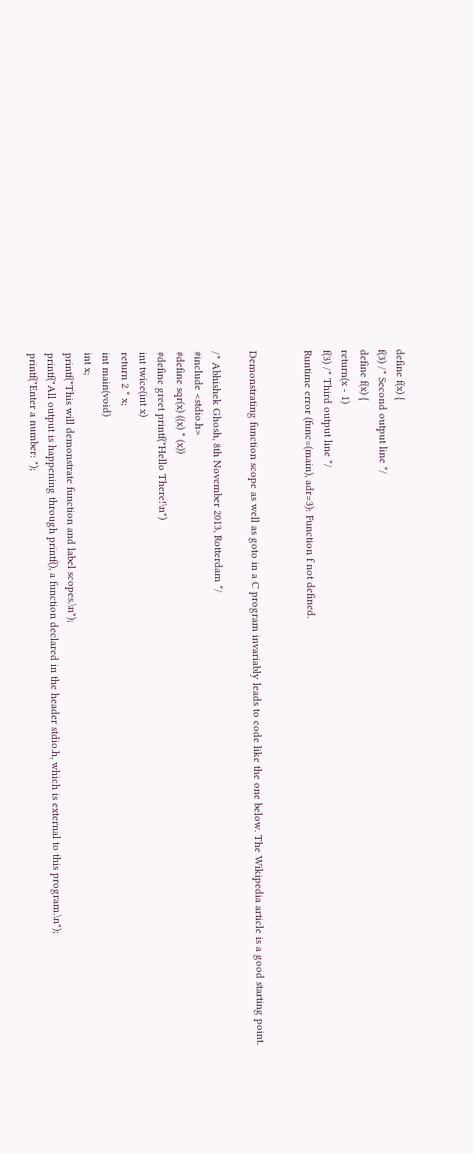define f(x) {
f(3) /* Second output line */
define f(x) {
return(x - 1)
f(3) /* Third output line */
Runtime error (func=(main), adr=3): Function f not defined.


Demonstrating function scope as well as goto in a C program invariably leads to code like the one below. The Wikipedia article is a good starting point.

/* Abhishek Ghosh, 8th November 2013, Rotterdam */
#include <stdio.h>
#define sqr(x) ((x) * (x))
#define greet printf("Hello There!\n")
int twice(int x)
return 2 * x;
int main(void)
int x;
printf("This will demonstrate function and label scopes.\n");
printf("All output is happening through printf(), a function declared in the header stdio.h, which is external to this program.\n");
printf("Enter a number: ");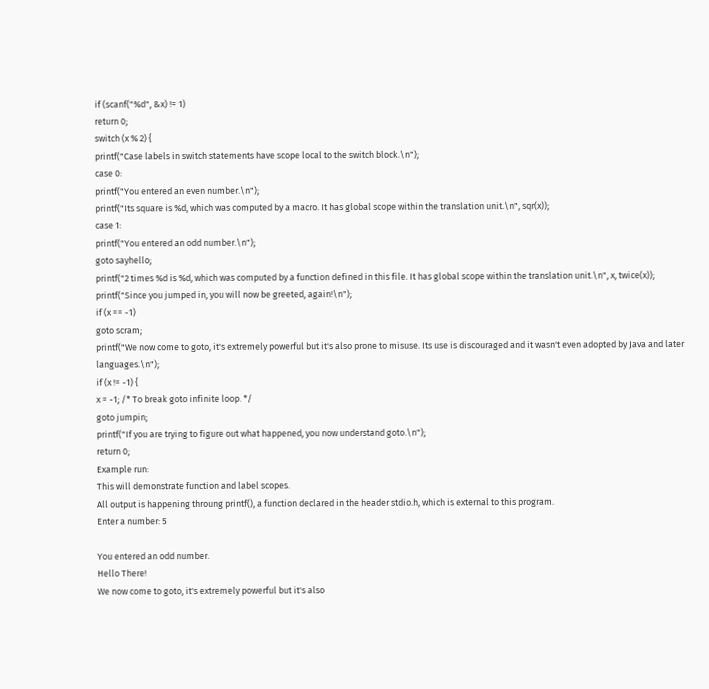if (scanf("%d", &x) != 1)
return 0;
switch (x % 2) {
printf("Case labels in switch statements have scope local to the switch block.\n");
case 0:
printf("You entered an even number.\n");
printf("Its square is %d, which was computed by a macro. It has global scope within the translation unit.\n", sqr(x));
case 1:
printf("You entered an odd number.\n");
goto sayhello;
printf("2 times %d is %d, which was computed by a function defined in this file. It has global scope within the translation unit.\n", x, twice(x));
printf("Since you jumped in, you will now be greeted, again!\n");
if (x == -1)
goto scram;
printf("We now come to goto, it's extremely powerful but it's also prone to misuse. Its use is discouraged and it wasn't even adopted by Java and later languages.\n");
if (x != -1) {
x = -1; /* To break goto infinite loop. */
goto jumpin;
printf("If you are trying to figure out what happened, you now understand goto.\n");
return 0;
Example run:
This will demonstrate function and label scopes.
All output is happening throung printf(), a function declared in the header stdio.h, which is external to this program.
Enter a number: 5

You entered an odd number.
Hello There!
We now come to goto, it's extremely powerful but it's also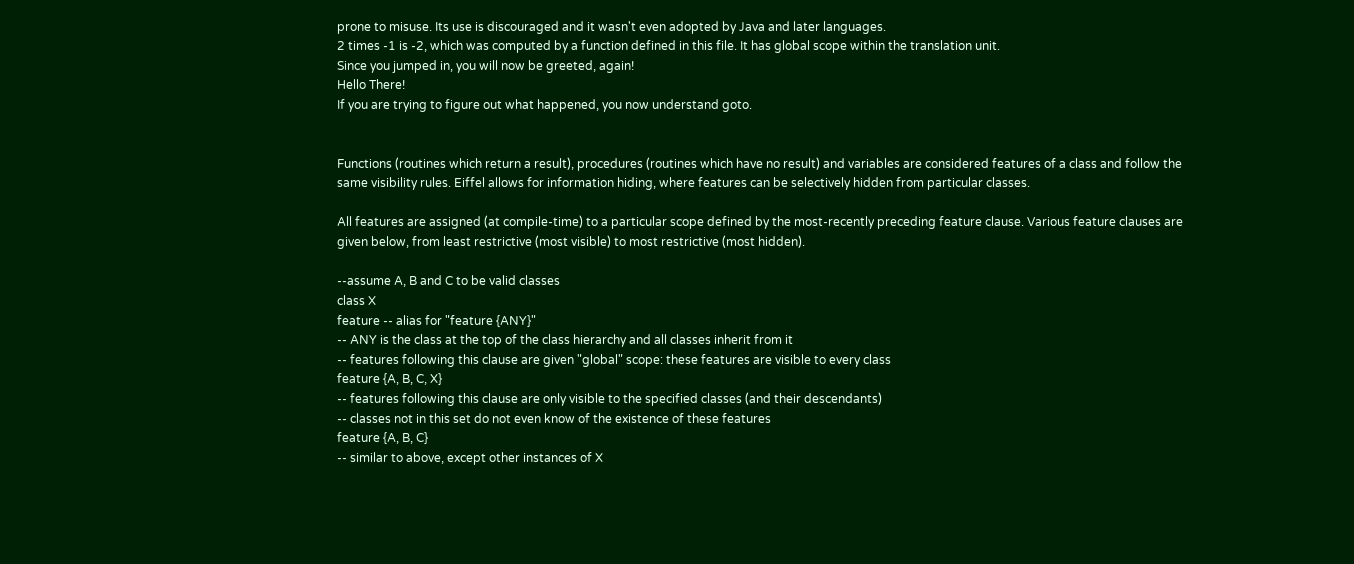prone to misuse. Its use is discouraged and it wasn't even adopted by Java and later languages.
2 times -1 is -2, which was computed by a function defined in this file. It has global scope within the translation unit.
Since you jumped in, you will now be greeted, again!
Hello There!
If you are trying to figure out what happened, you now understand goto.


Functions (routines which return a result), procedures (routines which have no result) and variables are considered features of a class and follow the same visibility rules. Eiffel allows for information hiding, where features can be selectively hidden from particular classes.

All features are assigned (at compile-time) to a particular scope defined by the most-recently preceding feature clause. Various feature clauses are given below, from least restrictive (most visible) to most restrictive (most hidden).

--assume A, B and C to be valid classes
class X
feature -- alias for "feature {ANY}"
-- ANY is the class at the top of the class hierarchy and all classes inherit from it
-- features following this clause are given "global" scope: these features are visible to every class
feature {A, B, C, X}
-- features following this clause are only visible to the specified classes (and their descendants)
-- classes not in this set do not even know of the existence of these features
feature {A, B, C}
-- similar to above, except other instances of X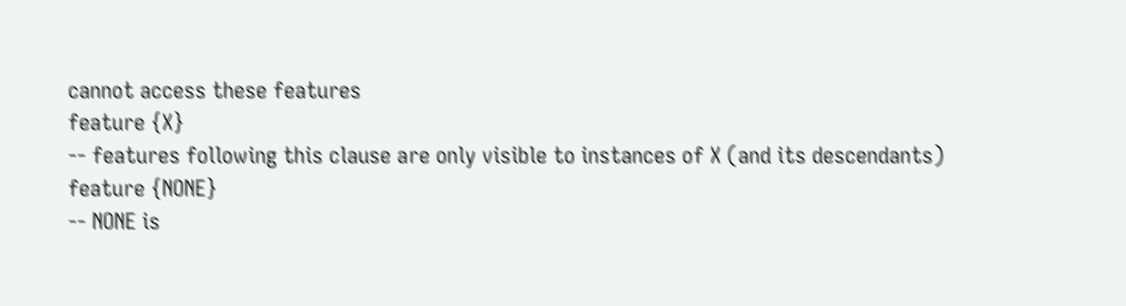cannot access these features
feature {X}
-- features following this clause are only visible to instances of X (and its descendants)
feature {NONE}
-- NONE is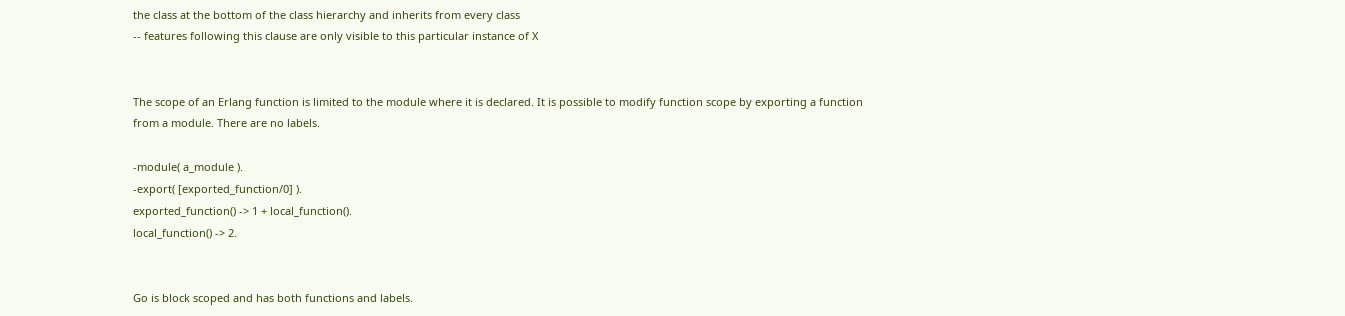the class at the bottom of the class hierarchy and inherits from every class
-- features following this clause are only visible to this particular instance of X


The scope of an Erlang function is limited to the module where it is declared. It is possible to modify function scope by exporting a function from a module. There are no labels.

-module( a_module ).
-export( [exported_function/0] ).
exported_function() -> 1 + local_function().
local_function() -> 2.


Go is block scoped and has both functions and labels.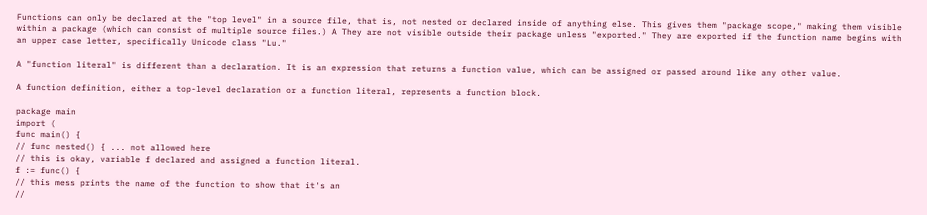Functions can only be declared at the "top level" in a source file, that is, not nested or declared inside of anything else. This gives them "package scope," making them visible within a package (which can consist of multiple source files.) A They are not visible outside their package unless "exported." They are exported if the function name begins with an upper case letter, specifically Unicode class "Lu."

A "function literal" is different than a declaration. It is an expression that returns a function value, which can be assigned or passed around like any other value.

A function definition, either a top-level declaration or a function literal, represents a function block.

package main
import (
func main() {
// func nested() { ... not allowed here
// this is okay, variable f declared and assigned a function literal.
f := func() {
// this mess prints the name of the function to show that it's an
//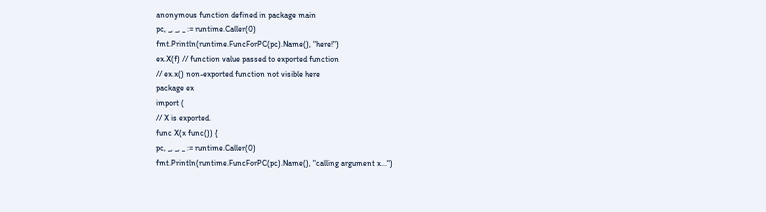anonymous function defined in package main
pc, _, _, _ := runtime.Caller(0)
fmt.Println(runtime.FuncForPC(pc).Name(), "here!")
ex.X(f) // function value passed to exported function
// ex.x() non-exported function not visible here
package ex
import (
// X is exported.
func X(x func()) {
pc, _, _, _ := runtime.Caller(0)
fmt.Println(runtime.FuncForPC(pc).Name(), "calling argument x...")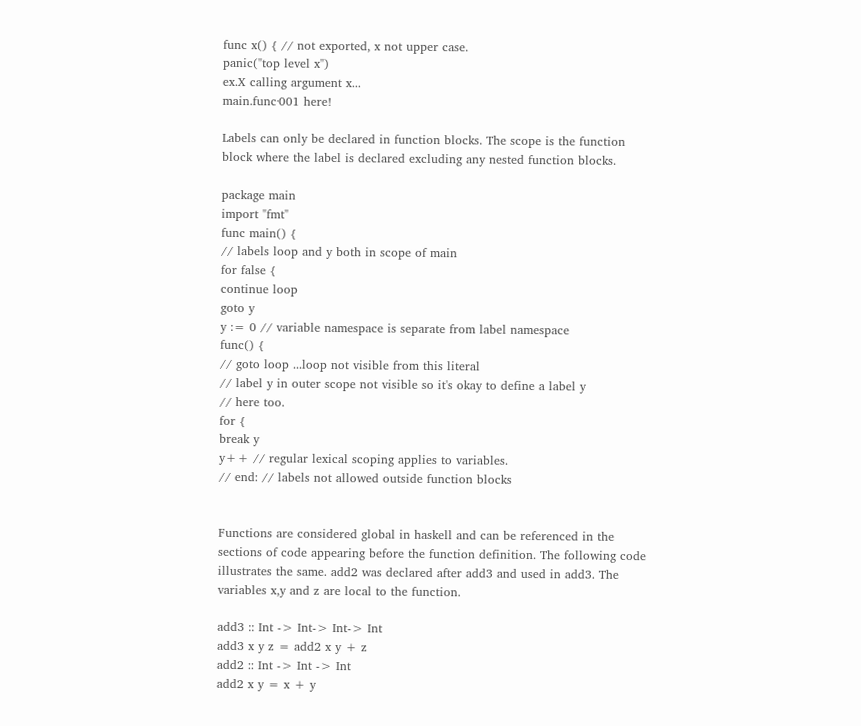func x() { // not exported, x not upper case.
panic("top level x")
ex.X calling argument x...
main.func·001 here!

Labels can only be declared in function blocks. The scope is the function block where the label is declared excluding any nested function blocks.

package main
import "fmt"
func main() {
// labels loop and y both in scope of main
for false {
continue loop
goto y
y := 0 // variable namespace is separate from label namespace
func() {
// goto loop ...loop not visible from this literal
// label y in outer scope not visible so it's okay to define a label y
// here too.
for {
break y
y++ // regular lexical scoping applies to variables.
// end: // labels not allowed outside function blocks


Functions are considered global in haskell and can be referenced in the sections of code appearing before the function definition. The following code illustrates the same. add2 was declared after add3 and used in add3. The variables x,y and z are local to the function.

add3 :: Int -> Int-> Int-> Int
add3 x y z = add2 x y + z
add2 :: Int -> Int -> Int
add2 x y = x + y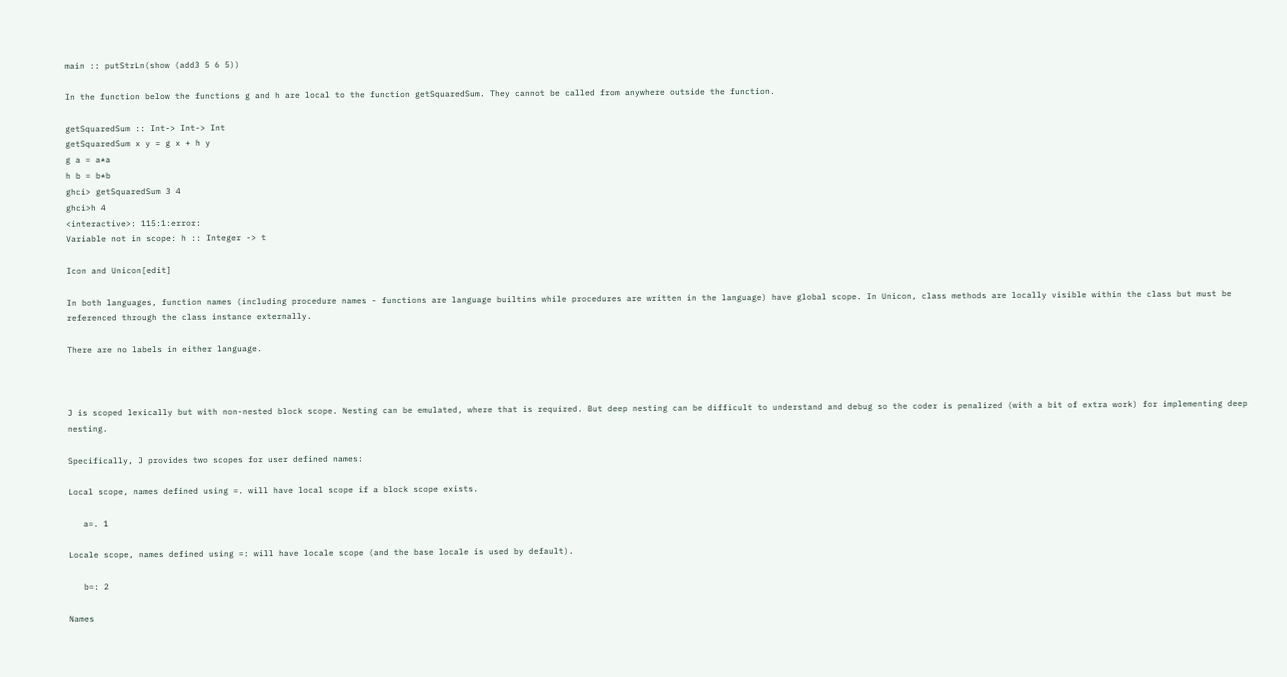main :: putStrLn(show (add3 5 6 5))

In the function below the functions g and h are local to the function getSquaredSum. They cannot be called from anywhere outside the function.

getSquaredSum :: Int-> Int-> Int
getSquaredSum x y = g x + h y
g a = a*a
h b = b*b
ghci> getSquaredSum 3 4
ghci>h 4
<interactive>: 115:1:error:
Variable not in scope: h :: Integer -> t

Icon and Unicon[edit]

In both languages, function names (including procedure names - functions are language builtins while procedures are written in the language) have global scope. In Unicon, class methods are locally visible within the class but must be referenced through the class instance externally.

There are no labels in either language.



J is scoped lexically but with non-nested block scope. Nesting can be emulated, where that is required. But deep nesting can be difficult to understand and debug so the coder is penalized (with a bit of extra work) for implementing deep nesting.

Specifically, J provides two scopes for user defined names:

Local scope, names defined using =. will have local scope if a block scope exists.

   a=. 1

Locale scope, names defined using =: will have locale scope (and the base locale is used by default).

   b=: 2

Names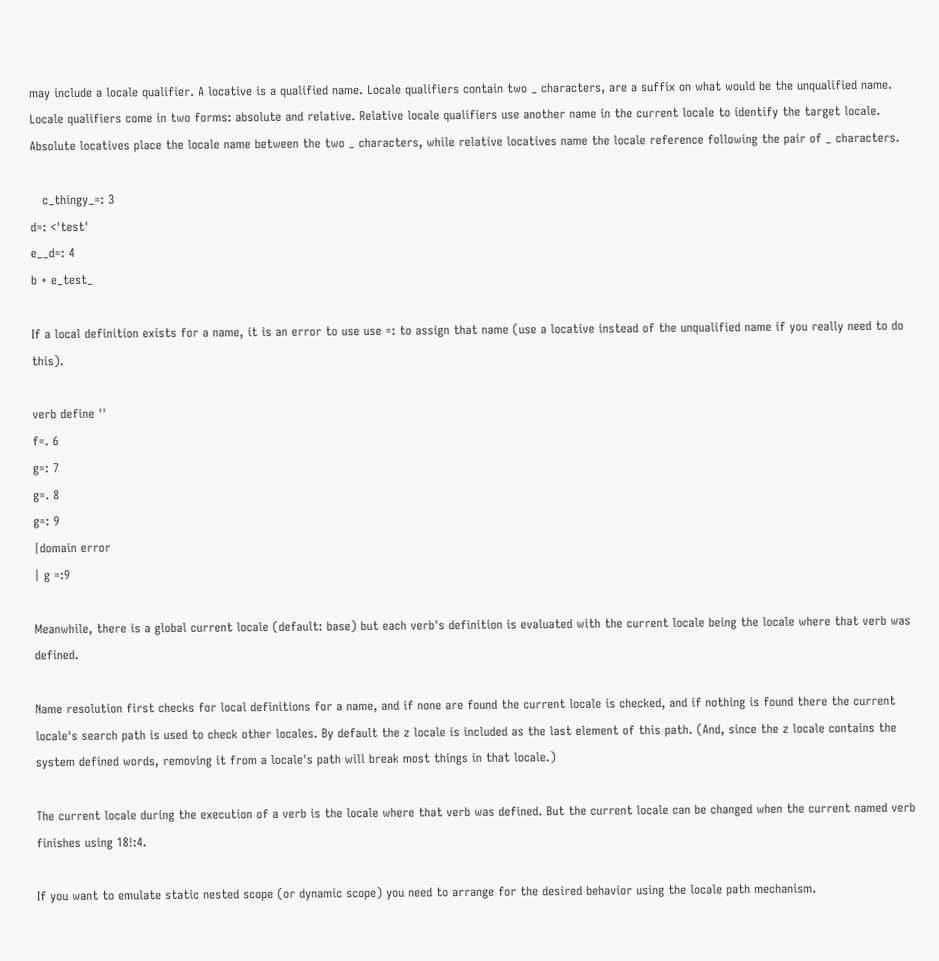may include a locale qualifier. A locative is a qualified name. Locale qualifiers contain two _ characters, are a suffix on what would be the unqualified name. Locale qualifiers come in two forms: absolute and relative. Relative locale qualifiers use another name in the current locale to identify the target locale. Absolute locatives place the locale name between the two _ characters, while relative locatives name the locale reference following the pair of _ characters.

   c_thingy_=: 3
d=: <'test'
e__d=: 4
b + e_test_

If a local definition exists for a name, it is an error to use use =: to assign that name (use a locative instead of the unqualified name if you really need to do this).

verb define ''
f=. 6
g=: 7
g=. 8
g=: 9
|domain error
| g =:9

Meanwhile, there is a global current locale (default: base) but each verb's definition is evaluated with the current locale being the locale where that verb was defined.

Name resolution first checks for local definitions for a name, and if none are found the current locale is checked, and if nothing is found there the current locale's search path is used to check other locales. By default the z locale is included as the last element of this path. (And, since the z locale contains the system defined words, removing it from a locale's path will break most things in that locale.)

The current locale during the execution of a verb is the locale where that verb was defined. But the current locale can be changed when the current named verb finishes using 18!:4.

If you want to emulate static nested scope (or dynamic scope) you need to arrange for the desired behavior using the locale path mechanism.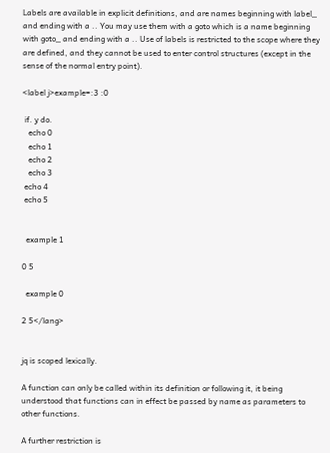Labels are available in explicit definitions, and are names beginning with label_ and ending with a .. You may use them with a goto which is a name beginning with goto_ and ending with a .. Use of labels is restricted to the scope where they are defined, and they cannot be used to enter control structures (except in the sense of the normal entry point).

<label j>example=:3 :0

 if. y do.
   echo 0
   echo 1
   echo 2
   echo 3
 echo 4
 echo 5


  example 1

0 5

  example 0

2 5</lang>


jq is scoped lexically.

A function can only be called within its definition or following it, it being understood that functions can in effect be passed by name as parameters to other functions.

A further restriction is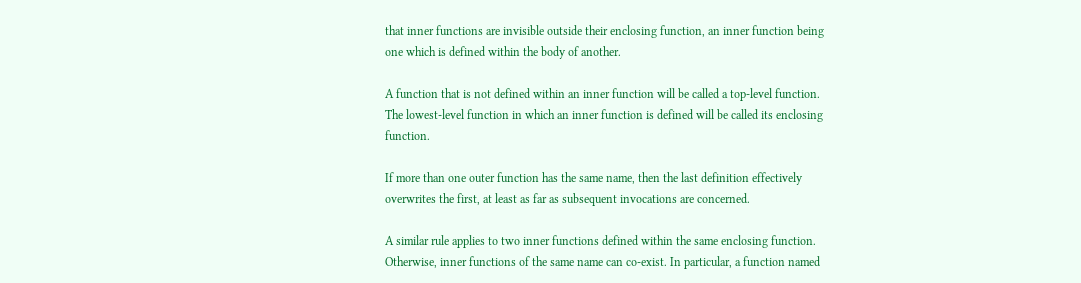that inner functions are invisible outside their enclosing function, an inner function being one which is defined within the body of another.

A function that is not defined within an inner function will be called a top-level function. The lowest-level function in which an inner function is defined will be called its enclosing function.

If more than one outer function has the same name, then the last definition effectively overwrites the first, at least as far as subsequent invocations are concerned.

A similar rule applies to two inner functions defined within the same enclosing function. Otherwise, inner functions of the same name can co-exist. In particular, a function named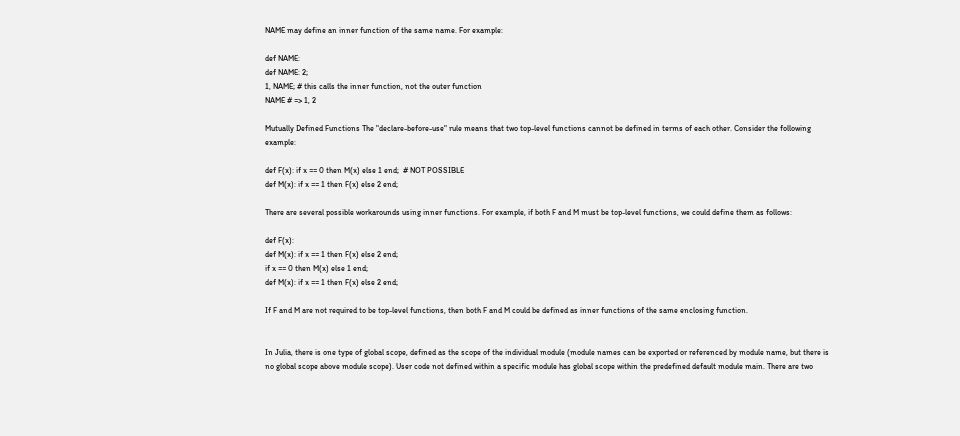NAME may define an inner function of the same name. For example:

def NAME:
def NAME: 2;
1, NAME; # this calls the inner function, not the outer function
NAME # => 1, 2

Mutually Defined Functions The "declare-before-use" rule means that two top-level functions cannot be defined in terms of each other. Consider the following example:

def F(x): if x == 0 then M(x) else 1 end;  # NOT POSSIBLE
def M(x): if x == 1 then F(x) else 2 end;

There are several possible workarounds using inner functions. For example, if both F and M must be top-level functions, we could define them as follows:

def F(x):
def M(x): if x == 1 then F(x) else 2 end;
if x == 0 then M(x) else 1 end;
def M(x): if x == 1 then F(x) else 2 end;

If F and M are not required to be top-level functions, then both F and M could be defined as inner functions of the same enclosing function.


In Julia, there is one type of global scope, defined as the scope of the individual module (module names can be exported or referenced by module name, but there is no global scope above module scope). User code not defined within a specific module has global scope within the predefined default module main. There are two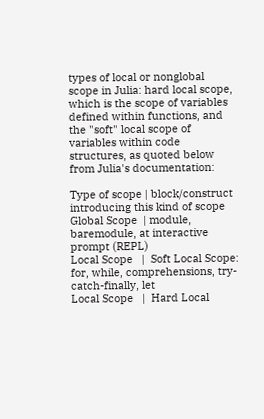types of local or nonglobal scope in Julia: hard local scope, which is the scope of variables defined within functions, and the "soft" local scope of variables within code structures, as quoted below from Julia's documentation:

Type of scope | block/construct introducing this kind of scope
Global Scope  | module, baremodule, at interactive prompt (REPL)
Local Scope   |  Soft Local Scope: for, while, comprehensions, try-catch-finally, let
Local Scope   |  Hard Local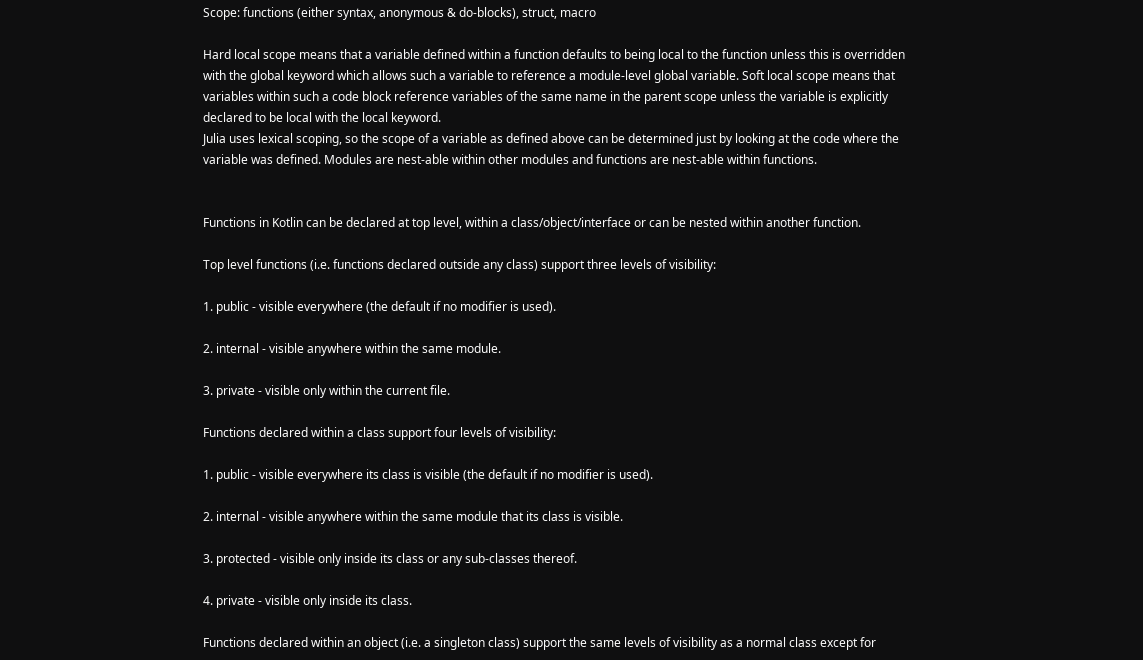Scope: functions (either syntax, anonymous & do-blocks), struct, macro

Hard local scope means that a variable defined within a function defaults to being local to the function unless this is overridden with the global keyword which allows such a variable to reference a module-level global variable. Soft local scope means that variables within such a code block reference variables of the same name in the parent scope unless the variable is explicitly declared to be local with the local keyword.
Julia uses lexical scoping, so the scope of a variable as defined above can be determined just by looking at the code where the variable was defined. Modules are nest-able within other modules and functions are nest-able within functions.


Functions in Kotlin can be declared at top level, within a class/object/interface or can be nested within another function.

Top level functions (i.e. functions declared outside any class) support three levels of visibility:

1. public - visible everywhere (the default if no modifier is used).

2. internal - visible anywhere within the same module.

3. private - visible only within the current file.

Functions declared within a class support four levels of visibility:

1. public - visible everywhere its class is visible (the default if no modifier is used).

2. internal - visible anywhere within the same module that its class is visible.

3. protected - visible only inside its class or any sub-classes thereof.

4. private - visible only inside its class.

Functions declared within an object (i.e. a singleton class) support the same levels of visibility as a normal class except for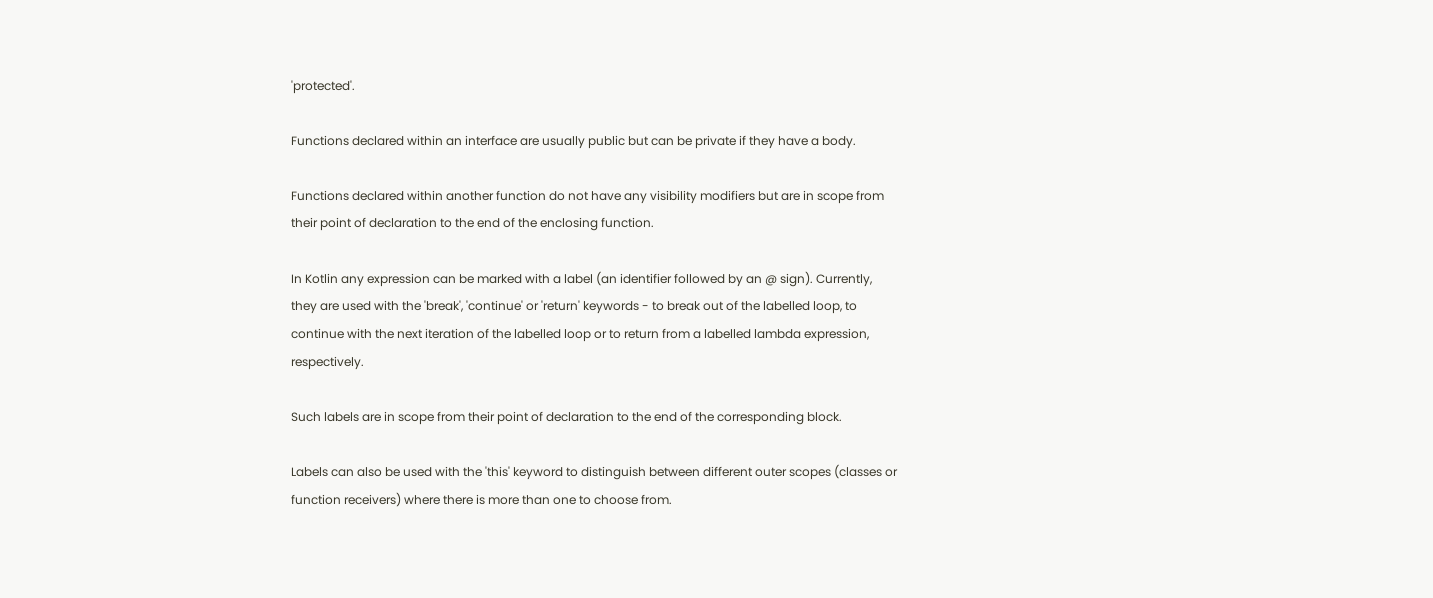'protected'.

Functions declared within an interface are usually public but can be private if they have a body.

Functions declared within another function do not have any visibility modifiers but are in scope from their point of declaration to the end of the enclosing function.

In Kotlin any expression can be marked with a label (an identifier followed by an @ sign). Currently, they are used with the 'break', 'continue' or 'return' keywords - to break out of the labelled loop, to continue with the next iteration of the labelled loop or to return from a labelled lambda expression, respectively.

Such labels are in scope from their point of declaration to the end of the corresponding block.

Labels can also be used with the 'this' keyword to distinguish between different outer scopes (classes or function receivers) where there is more than one to choose from.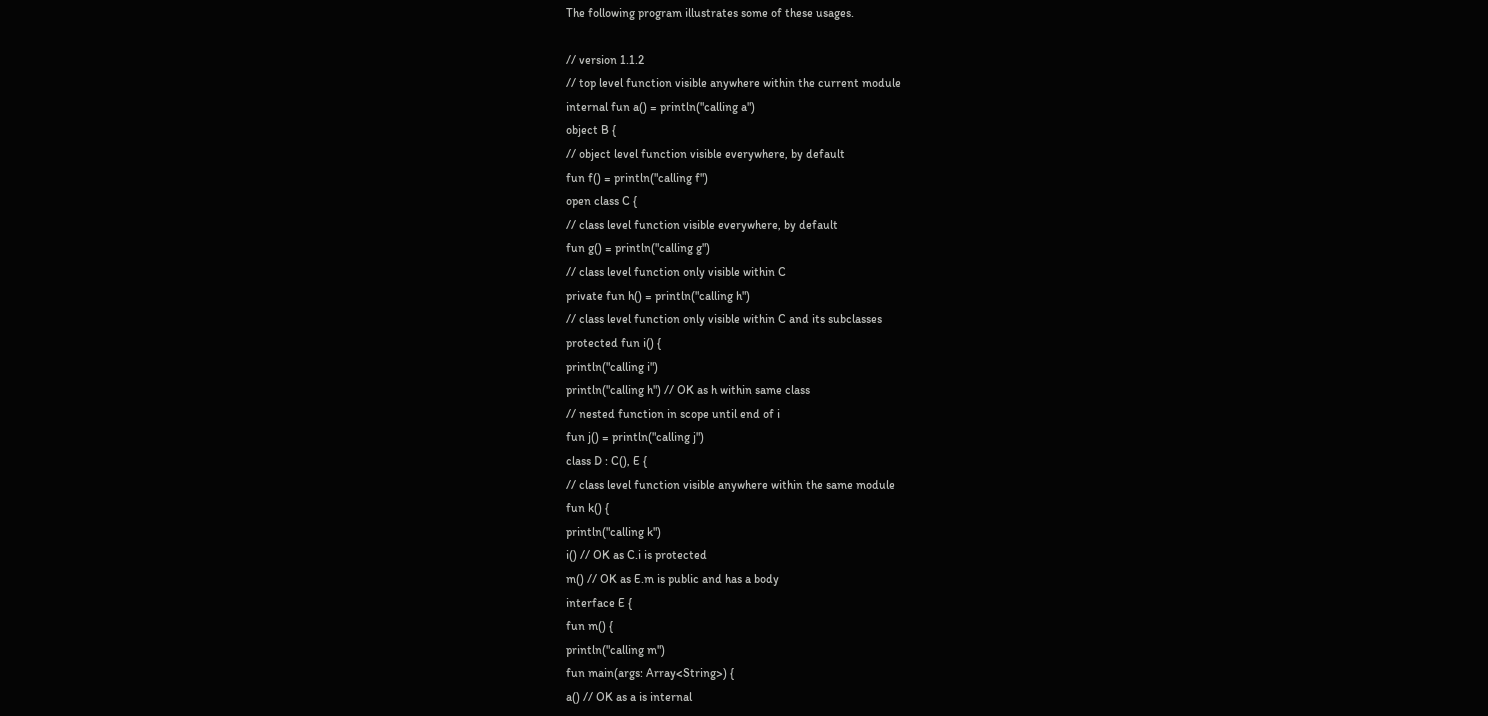The following program illustrates some of these usages.

// version 1.1.2
// top level function visible anywhere within the current module
internal fun a() = println("calling a")
object B {
// object level function visible everywhere, by default
fun f() = println("calling f")
open class C {
// class level function visible everywhere, by default
fun g() = println("calling g")
// class level function only visible within C
private fun h() = println("calling h")
// class level function only visible within C and its subclasses
protected fun i() {
println("calling i")
println("calling h") // OK as h within same class
// nested function in scope until end of i
fun j() = println("calling j")
class D : C(), E {
// class level function visible anywhere within the same module
fun k() {
println("calling k")
i() // OK as C.i is protected
m() // OK as E.m is public and has a body
interface E {
fun m() {
println("calling m")
fun main(args: Array<String>) {
a() // OK as a is internal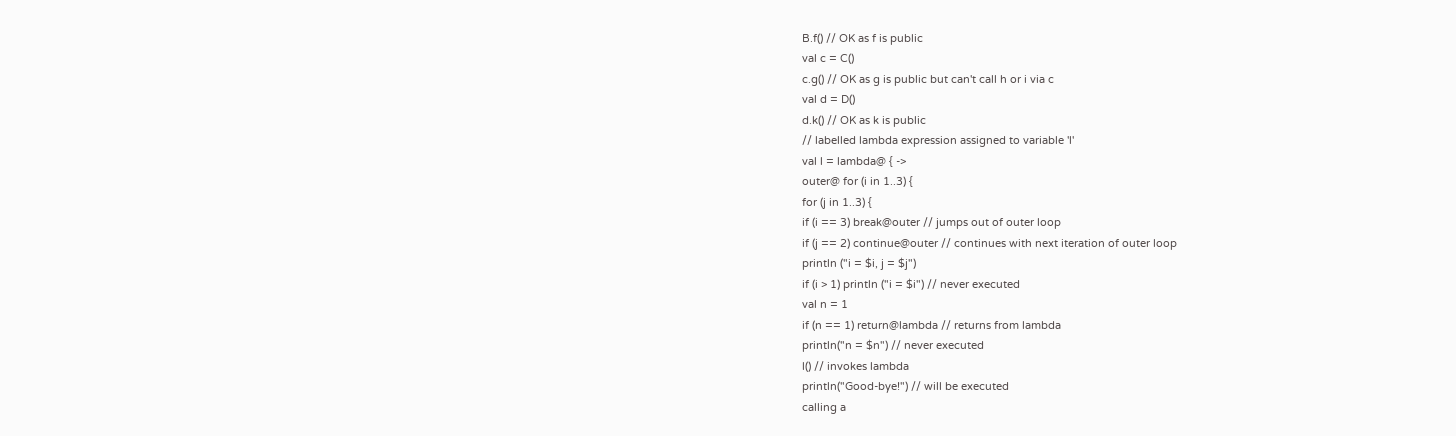B.f() // OK as f is public
val c = C()
c.g() // OK as g is public but can't call h or i via c
val d = D()
d.k() // OK as k is public
// labelled lambda expression assigned to variable 'l'
val l = lambda@ { ->
outer@ for (i in 1..3) {
for (j in 1..3) {
if (i == 3) break@outer // jumps out of outer loop
if (j == 2) continue@outer // continues with next iteration of outer loop
println ("i = $i, j = $j")
if (i > 1) println ("i = $i") // never executed
val n = 1
if (n == 1) return@lambda // returns from lambda
println("n = $n") // never executed
l() // invokes lambda
println("Good-bye!") // will be executed
calling a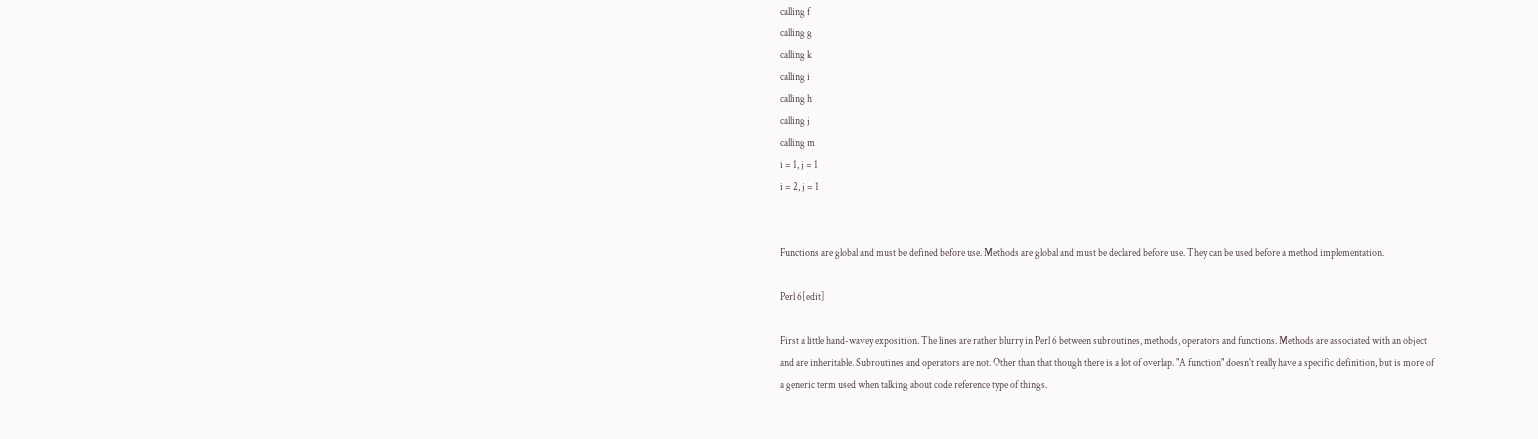calling f
calling g
calling k
calling i
calling h
calling j
calling m
i = 1, j = 1
i = 2, j = 1


Functions are global and must be defined before use. Methods are global and must be declared before use. They can be used before a method implementation.

Perl 6[edit]

First a little hand-wavey exposition. The lines are rather blurry in Perl 6 between subroutines, methods, operators and functions. Methods are associated with an object and are inheritable. Subroutines and operators are not. Other than that though there is a lot of overlap. "A function" doesn't really have a specific definition, but is more of a generic term used when talking about code reference type of things.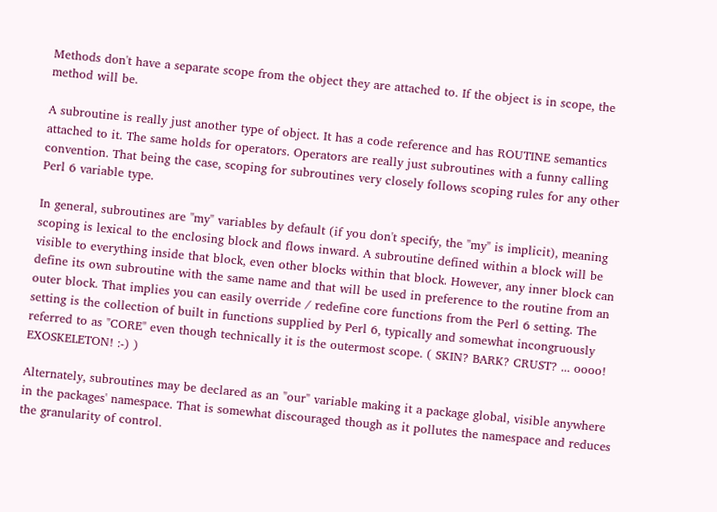Methods don't have a separate scope from the object they are attached to. If the object is in scope, the method will be.

A subroutine is really just another type of object. It has a code reference and has ROUTINE semantics attached to it. The same holds for operators. Operators are really just subroutines with a funny calling convention. That being the case, scoping for subroutines very closely follows scoping rules for any other Perl 6 variable type.

In general, subroutines are "my" variables by default (if you don't specify, the "my" is implicit), meaning scoping is lexical to the enclosing block and flows inward. A subroutine defined within a block will be visible to everything inside that block, even other blocks within that block. However, any inner block can define its own subroutine with the same name and that will be used in preference to the routine from an outer block. That implies you can easily override / redefine core functions from the Perl 6 setting. The setting is the collection of built in functions supplied by Perl 6, typically and somewhat incongruously referred to as "CORE" even though technically it is the outermost scope. ( SKIN? BARK? CRUST? ... oooo! EXOSKELETON! :-) )

Alternately, subroutines may be declared as an "our" variable making it a package global, visible anywhere in the packages' namespace. That is somewhat discouraged though as it pollutes the namespace and reduces the granularity of control.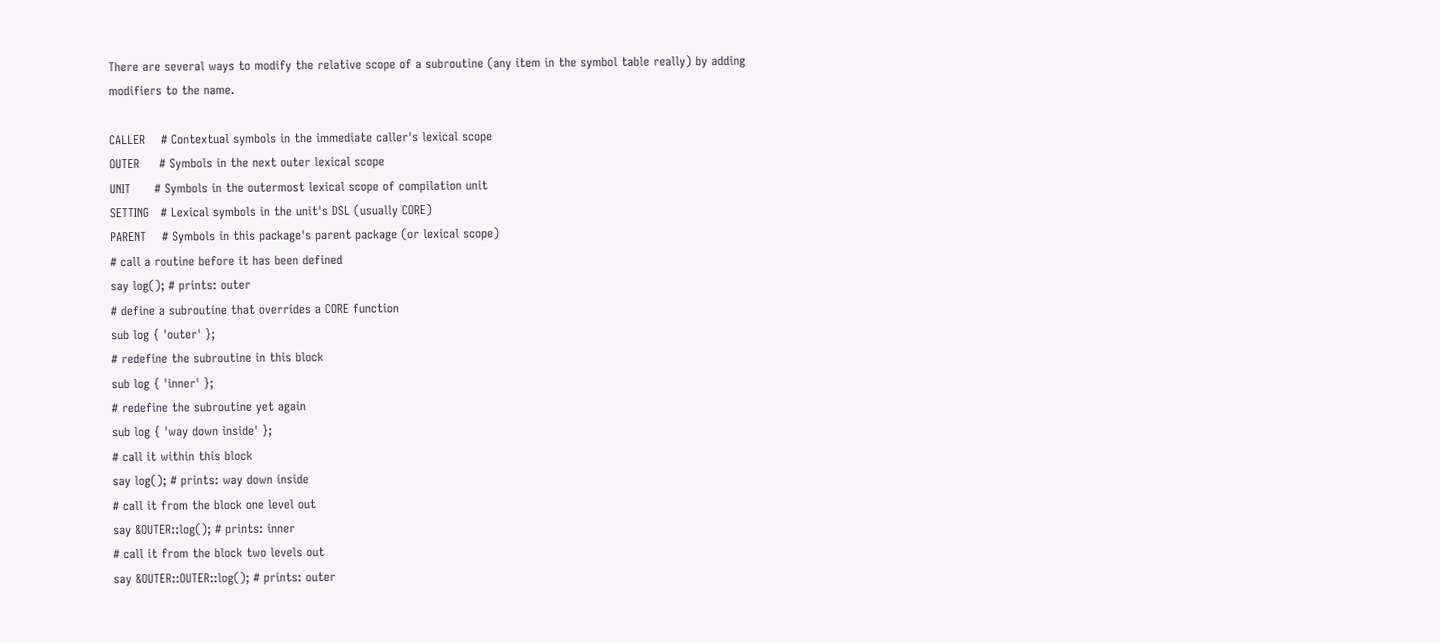There are several ways to modify the relative scope of a subroutine (any item in the symbol table really) by adding modifiers to the name.

CALLER    # Contextual symbols in the immediate caller's lexical scope
OUTER     # Symbols in the next outer lexical scope
UNIT      # Symbols in the outermost lexical scope of compilation unit
SETTING   # Lexical symbols in the unit's DSL (usually CORE)
PARENT    # Symbols in this package's parent package (or lexical scope)
# call a routine before it has been defined
say log(); # prints: outer
# define a subroutine that overrides a CORE function
sub log { 'outer' };
# redefine the subroutine in this block
sub log { 'inner' };
# redefine the subroutine yet again
sub log { 'way down inside' };
# call it within this block
say log(); # prints: way down inside
# call it from the block one level out
say &OUTER::log(); # prints: inner
# call it from the block two levels out
say &OUTER::OUTER::log(); # prints: outer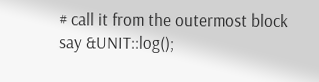# call it from the outermost block
say &UNIT::log();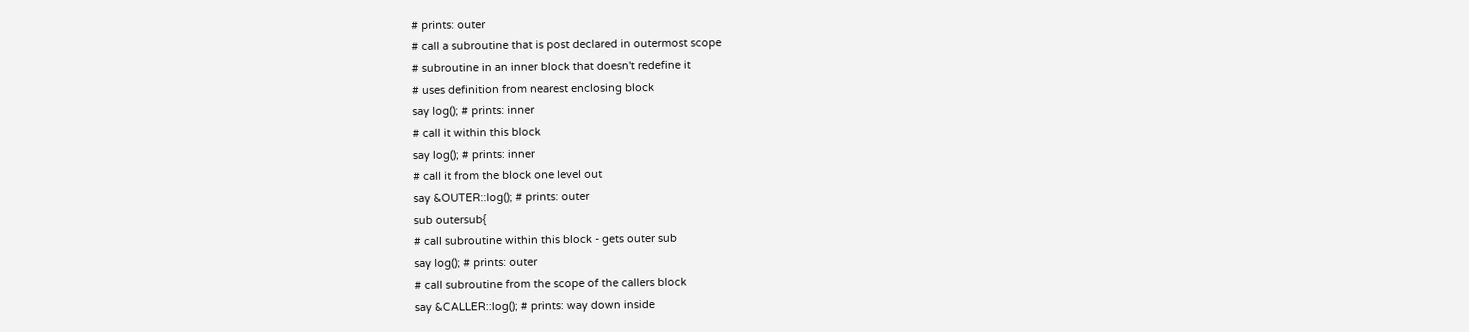# prints: outer
# call a subroutine that is post declared in outermost scope
# subroutine in an inner block that doesn't redefine it
# uses definition from nearest enclosing block
say log(); # prints: inner
# call it within this block
say log(); # prints: inner
# call it from the block one level out
say &OUTER::log(); # prints: outer
sub outersub{
# call subroutine within this block - gets outer sub
say log(); # prints: outer
# call subroutine from the scope of the callers block
say &CALLER::log(); # prints: way down inside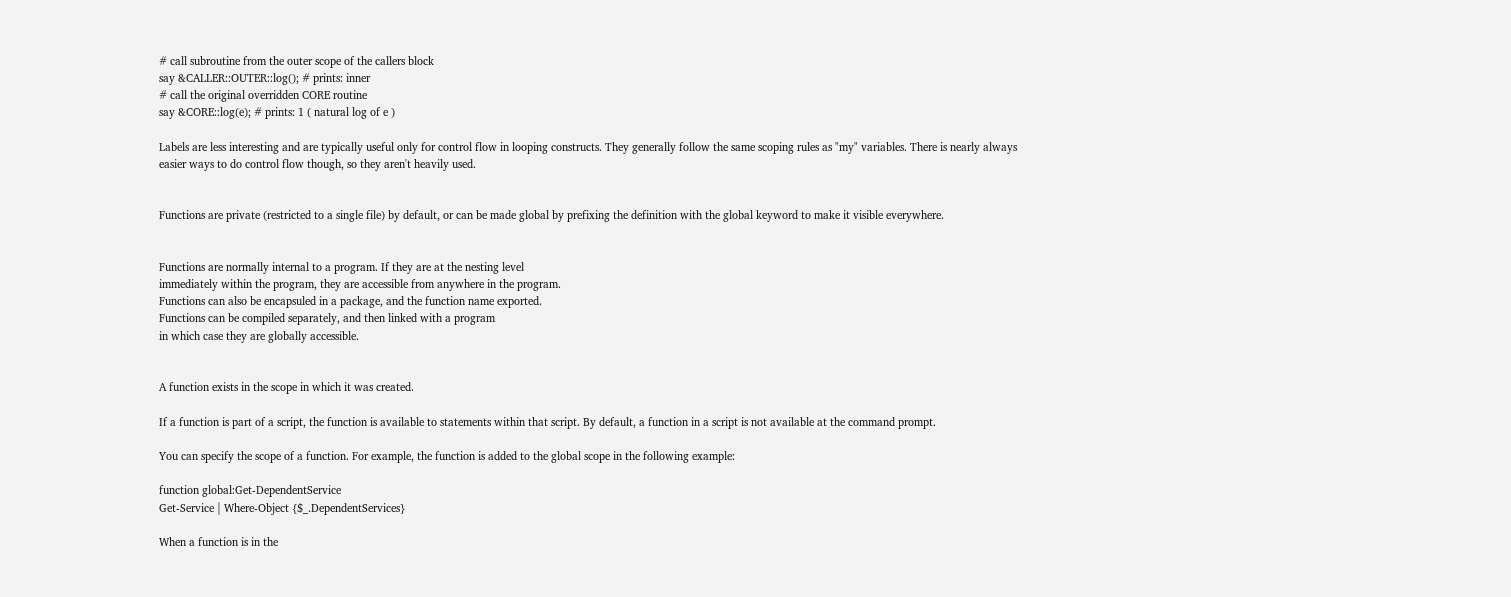# call subroutine from the outer scope of the callers block
say &CALLER::OUTER::log(); # prints: inner
# call the original overridden CORE routine
say &CORE::log(e); # prints: 1 ( natural log of e )

Labels are less interesting and are typically useful only for control flow in looping constructs. They generally follow the same scoping rules as "my" variables. There is nearly always easier ways to do control flow though, so they aren't heavily used.


Functions are private (restricted to a single file) by default, or can be made global by prefixing the definition with the global keyword to make it visible everywhere.


Functions are normally internal to a program. If they are at the nesting level
immediately within the program, they are accessible from anywhere in the program.
Functions can also be encapsuled in a package, and the function name exported.
Functions can be compiled separately, and then linked with a program
in which case they are globally accessible.


A function exists in the scope in which it was created.

If a function is part of a script, the function is available to statements within that script. By default, a function in a script is not available at the command prompt.

You can specify the scope of a function. For example, the function is added to the global scope in the following example:

function global:Get-DependentService
Get-Service | Where-Object {$_.DependentServices}

When a function is in the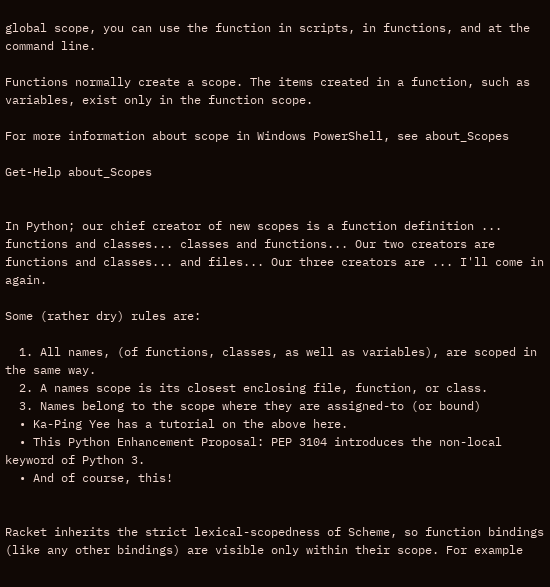global scope, you can use the function in scripts, in functions, and at the command line.

Functions normally create a scope. The items created in a function, such as variables, exist only in the function scope.

For more information about scope in Windows PowerShell, see about_Scopes

Get-Help about_Scopes


In Python; our chief creator of new scopes is a function definition ... functions and classes... classes and functions... Our two creators are functions and classes... and files... Our three creators are ... I'll come in again.

Some (rather dry) rules are:

  1. All names, (of functions, classes, as well as variables), are scoped in the same way.
  2. A names scope is its closest enclosing file, function, or class.
  3. Names belong to the scope where they are assigned-to (or bound)
  • Ka-Ping Yee has a tutorial on the above here.
  • This Python Enhancement Proposal: PEP 3104 introduces the non-local keyword of Python 3.
  • And of course, this!


Racket inherits the strict lexical-scopedness of Scheme, so function bindings (like any other bindings) are visible only within their scope. For example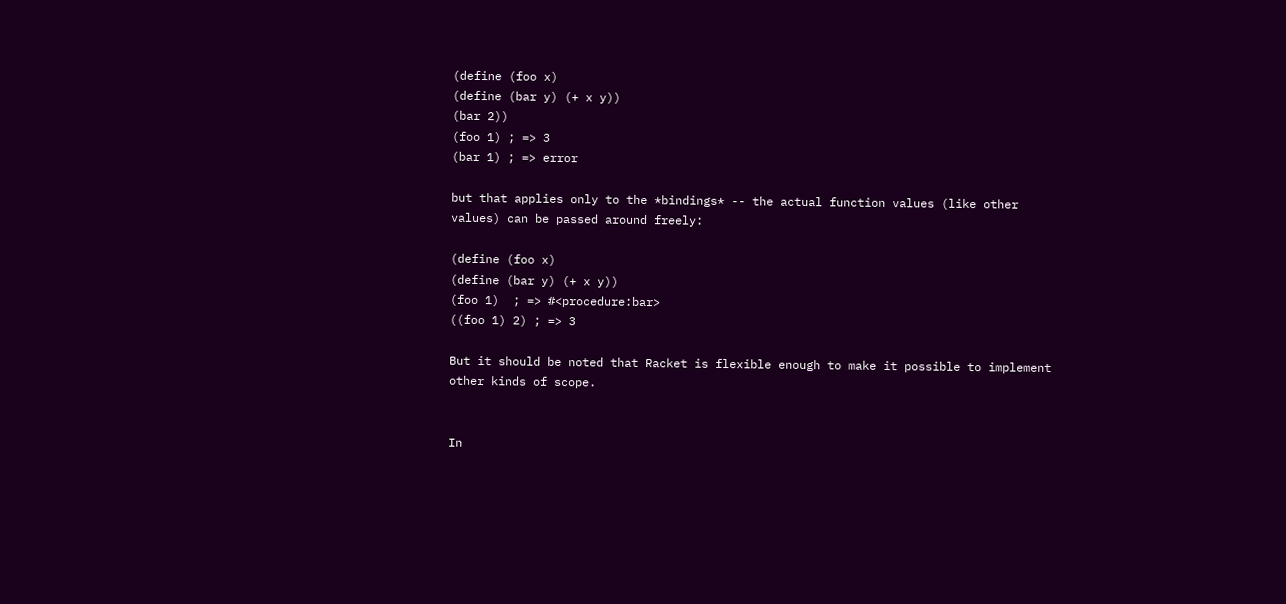(define (foo x)
(define (bar y) (+ x y))
(bar 2))
(foo 1) ; => 3
(bar 1) ; => error

but that applies only to the *bindings* -- the actual function values (like other values) can be passed around freely:

(define (foo x)
(define (bar y) (+ x y))
(foo 1)  ; => #<procedure:bar>
((foo 1) 2) ; => 3

But it should be noted that Racket is flexible enough to make it possible to implement other kinds of scope.


In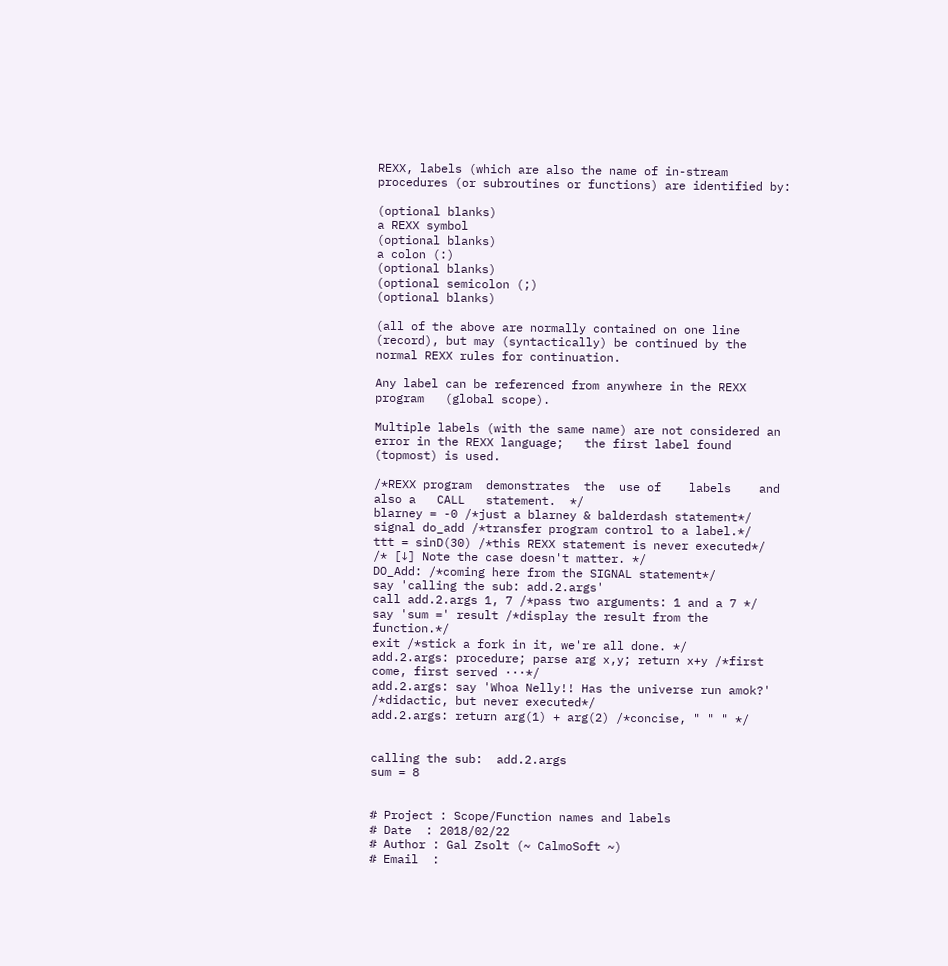REXX, labels (which are also the name of in-stream procedures (or subroutines or functions) are identified by:

(optional blanks)
a REXX symbol
(optional blanks)
a colon (:)
(optional blanks)
(optional semicolon (;)
(optional blanks)

(all of the above are normally contained on one line (record), but may (syntactically) be continued by the normal REXX rules for continuation.

Any label can be referenced from anywhere in the REXX program   (global scope).

Multiple labels (with the same name) are not considered an error in the REXX language;   the first label found (topmost) is used.

/*REXX program  demonstrates  the  use of    labels    and  also a   CALL   statement.  */
blarney = -0 /*just a blarney & balderdash statement*/
signal do_add /*transfer program control to a label.*/
ttt = sinD(30) /*this REXX statement is never executed*/
/* [↓] Note the case doesn't matter. */
DO_Add: /*coming here from the SIGNAL statement*/
say 'calling the sub: add.2.args'
call add.2.args 1, 7 /*pass two arguments: 1 and a 7 */
say 'sum =' result /*display the result from the function.*/
exit /*stick a fork in it, we're all done. */
add.2.args: procedure; parse arg x,y; return x+y /*first come, first served ···*/
add.2.args: say 'Whoa Nelly!! Has the universe run amok?' /*didactic, but never executed*/
add.2.args: return arg(1) + arg(2) /*concise, " " " */


calling the sub:  add.2.args
sum = 8


# Project : Scope/Function names and labels
# Date  : 2018/02/22
# Author : Gal Zsolt (~ CalmoSoft ~)
# Email  :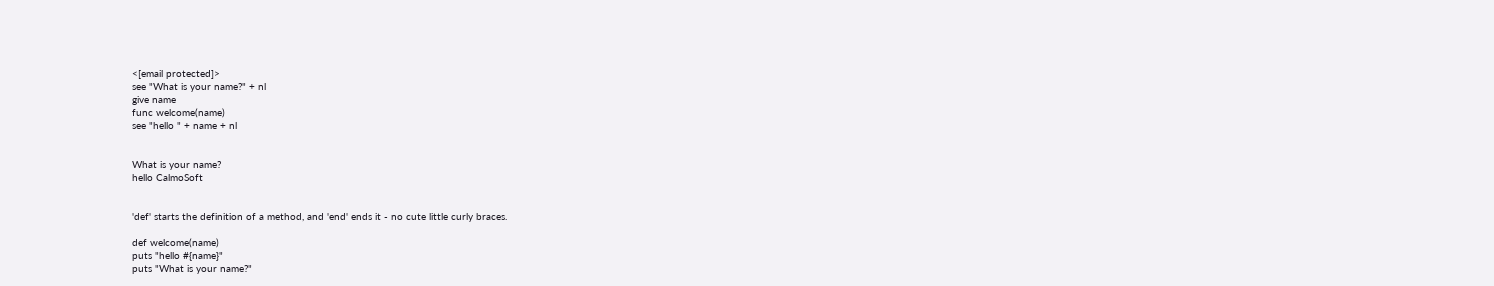<[email protected]>
see "What is your name?" + nl
give name
func welcome(name)
see "hello " + name + nl


What is your name?
hello CalmoSoft


'def' starts the definition of a method, and 'end' ends it - no cute little curly braces.

def welcome(name)
puts "hello #{name}"
puts "What is your name?"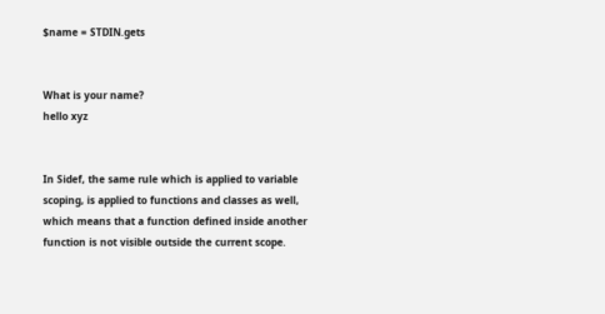$name = STDIN.gets


What is your name?
hello xyz


In Sidef, the same rule which is applied to variable scoping, is applied to functions and classes as well, which means that a function defined inside another function is not visible outside the current scope.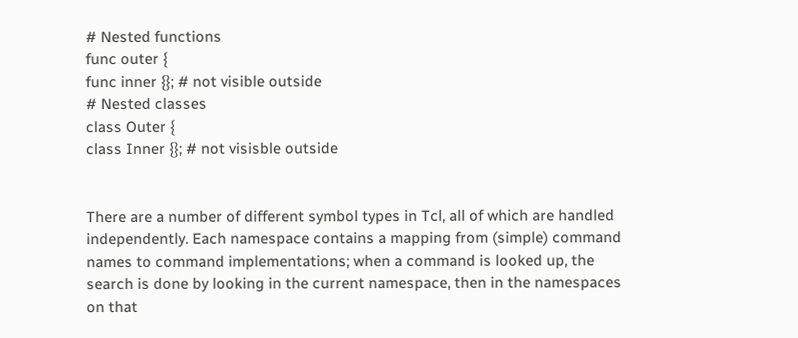# Nested functions
func outer {
func inner {}; # not visible outside
# Nested classes
class Outer {
class Inner {}; # not visisble outside


There are a number of different symbol types in Tcl, all of which are handled independently. Each namespace contains a mapping from (simple) command names to command implementations; when a command is looked up, the search is done by looking in the current namespace, then in the namespaces on that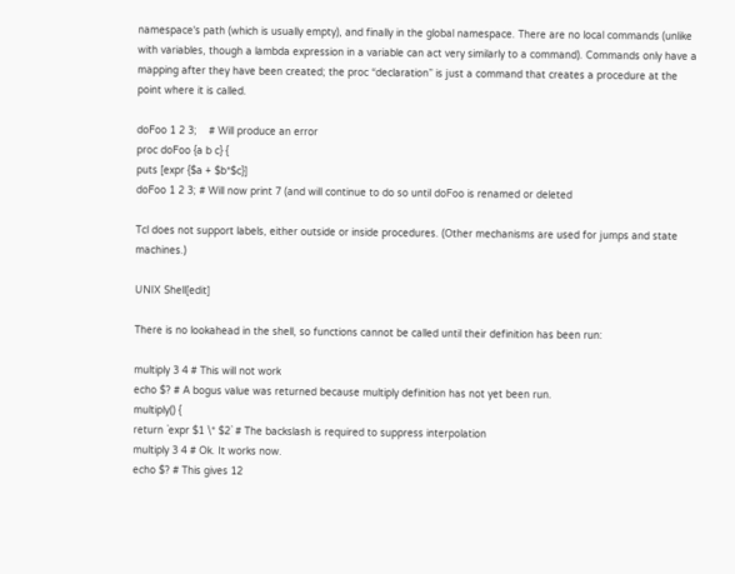namespace's path (which is usually empty), and finally in the global namespace. There are no local commands (unlike with variables, though a lambda expression in a variable can act very similarly to a command). Commands only have a mapping after they have been created; the proc “declaration” is just a command that creates a procedure at the point where it is called.

doFoo 1 2 3;    # Will produce an error
proc doFoo {a b c} {
puts [expr {$a + $b*$c}]
doFoo 1 2 3; # Will now print 7 (and will continue to do so until doFoo is renamed or deleted

Tcl does not support labels, either outside or inside procedures. (Other mechanisms are used for jumps and state machines.)

UNIX Shell[edit]

There is no lookahead in the shell, so functions cannot be called until their definition has been run:

multiply 3 4 # This will not work
echo $? # A bogus value was returned because multiply definition has not yet been run.
multiply() {
return `expr $1 \* $2` # The backslash is required to suppress interpolation
multiply 3 4 # Ok. It works now.
echo $? # This gives 12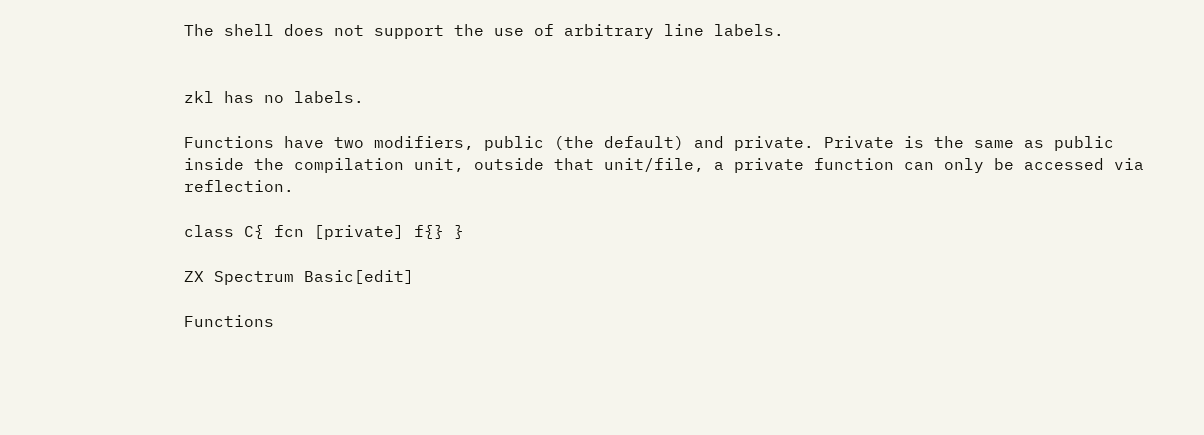The shell does not support the use of arbitrary line labels.


zkl has no labels.

Functions have two modifiers, public (the default) and private. Private is the same as public inside the compilation unit, outside that unit/file, a private function can only be accessed via reflection.

class C{ fcn [private] f{} }

ZX Spectrum Basic[edit]

Functions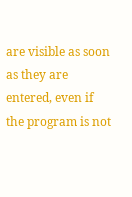are visible as soon as they are entered, even if the program is not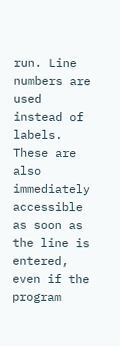run. Line numbers are used instead of labels. These are also immediately accessible as soon as the line is entered, even if the program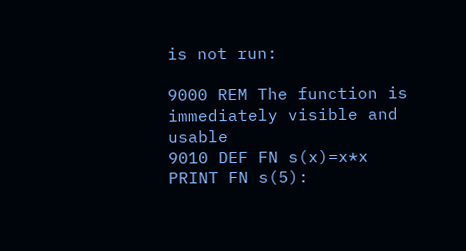is not run:

9000 REM The function is immediately visible and usable
9010 DEF FN s(x)=x*x
PRINT FN s(5):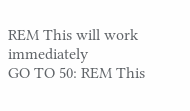REM This will work immediately
GO TO 50: REM This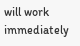will work immediately